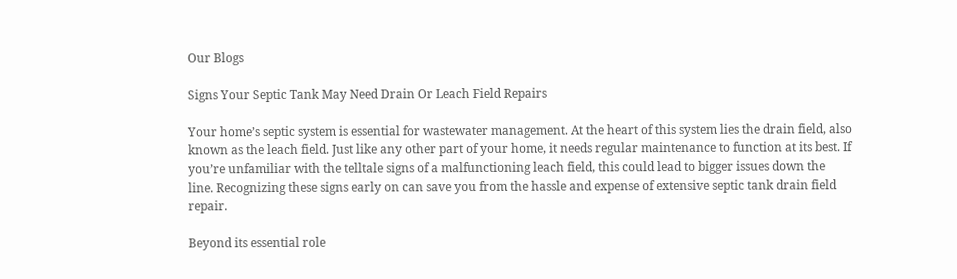Our Blogs

Signs Your Septic Tank May Need Drain Or Leach Field Repairs

Your home’s septic system is essential for wastewater management. At the heart of this system lies the drain field, also known as the leach field. Just like any other part of your home, it needs regular maintenance to function at its best. If you’re unfamiliar with the telltale signs of a malfunctioning leach field, this could lead to bigger issues down the line. Recognizing these signs early on can save you from the hassle and expense of extensive septic tank drain field repair.

Beyond its essential role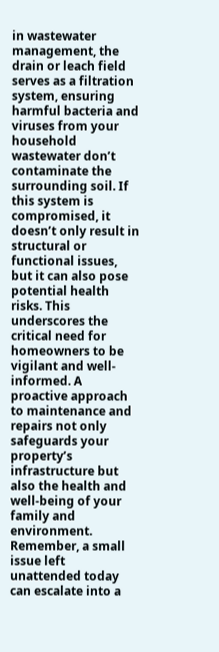in wastewater management, the drain or leach field serves as a filtration system, ensuring harmful bacteria and viruses from your household wastewater don’t contaminate the surrounding soil. If this system is compromised, it doesn’t only result in structural or functional issues, but it can also pose potential health risks. This underscores the critical need for homeowners to be vigilant and well-informed. A proactive approach to maintenance and repairs not only safeguards your property’s infrastructure but also the health and well-being of your family and environment. Remember, a small issue left unattended today can escalate into a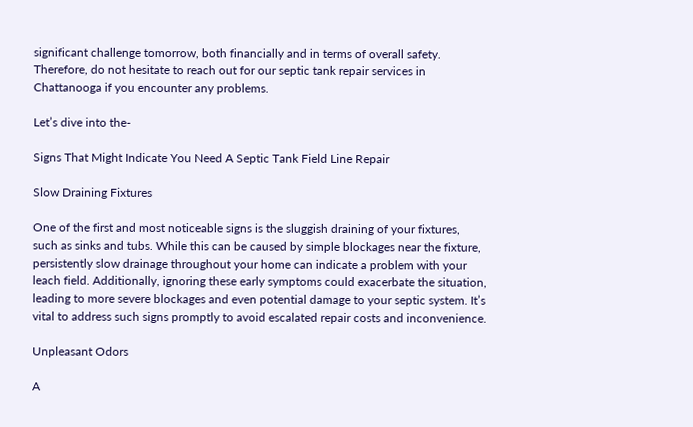significant challenge tomorrow, both financially and in terms of overall safety. Therefore, do not hesitate to reach out for our septic tank repair services in Chattanooga if you encounter any problems.

Let’s dive into the-

Signs That Might Indicate You Need A Septic Tank Field Line Repair

Slow Draining Fixtures

One of the first and most noticeable signs is the sluggish draining of your fixtures, such as sinks and tubs. While this can be caused by simple blockages near the fixture, persistently slow drainage throughout your home can indicate a problem with your leach field. Additionally, ignoring these early symptoms could exacerbate the situation, leading to more severe blockages and even potential damage to your septic system. It’s vital to address such signs promptly to avoid escalated repair costs and inconvenience.

Unpleasant Odors

A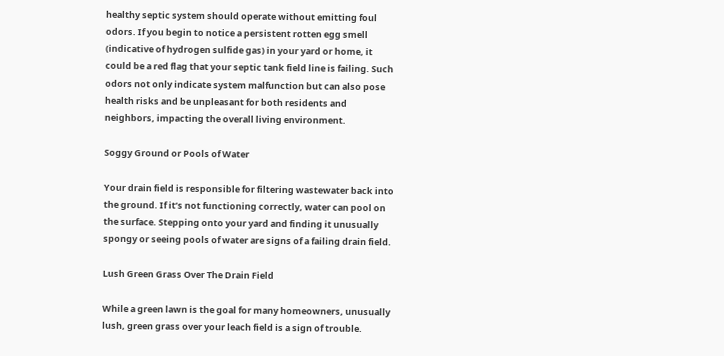healthy septic system should operate without emitting foul odors. If you begin to notice a persistent rotten egg smell (indicative of hydrogen sulfide gas) in your yard or home, it could be a red flag that your septic tank field line is failing. Such odors not only indicate system malfunction but can also pose health risks and be unpleasant for both residents and neighbors, impacting the overall living environment.

Soggy Ground or Pools of Water

Your drain field is responsible for filtering wastewater back into the ground. If it’s not functioning correctly, water can pool on the surface. Stepping onto your yard and finding it unusually spongy or seeing pools of water are signs of a failing drain field.

Lush Green Grass Over The Drain Field

While a green lawn is the goal for many homeowners, unusually lush, green grass over your leach field is a sign of trouble.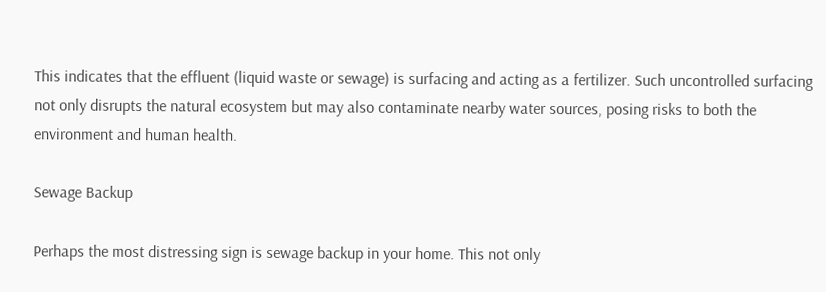This indicates that the effluent (liquid waste or sewage) is surfacing and acting as a fertilizer. Such uncontrolled surfacing not only disrupts the natural ecosystem but may also contaminate nearby water sources, posing risks to both the environment and human health.

Sewage Backup

Perhaps the most distressing sign is sewage backup in your home. This not only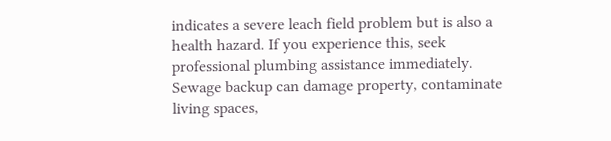indicates a severe leach field problem but is also a health hazard. If you experience this, seek professional plumbing assistance immediately. Sewage backup can damage property, contaminate living spaces,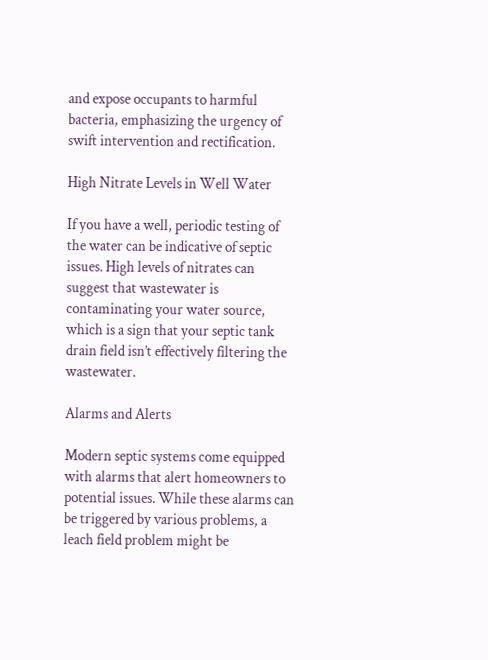and expose occupants to harmful bacteria, emphasizing the urgency of swift intervention and rectification.

High Nitrate Levels in Well Water

If you have a well, periodic testing of the water can be indicative of septic issues. High levels of nitrates can suggest that wastewater is contaminating your water source, which is a sign that your septic tank drain field isn’t effectively filtering the wastewater.

Alarms and Alerts

Modern septic systems come equipped with alarms that alert homeowners to potential issues. While these alarms can be triggered by various problems, a leach field problem might be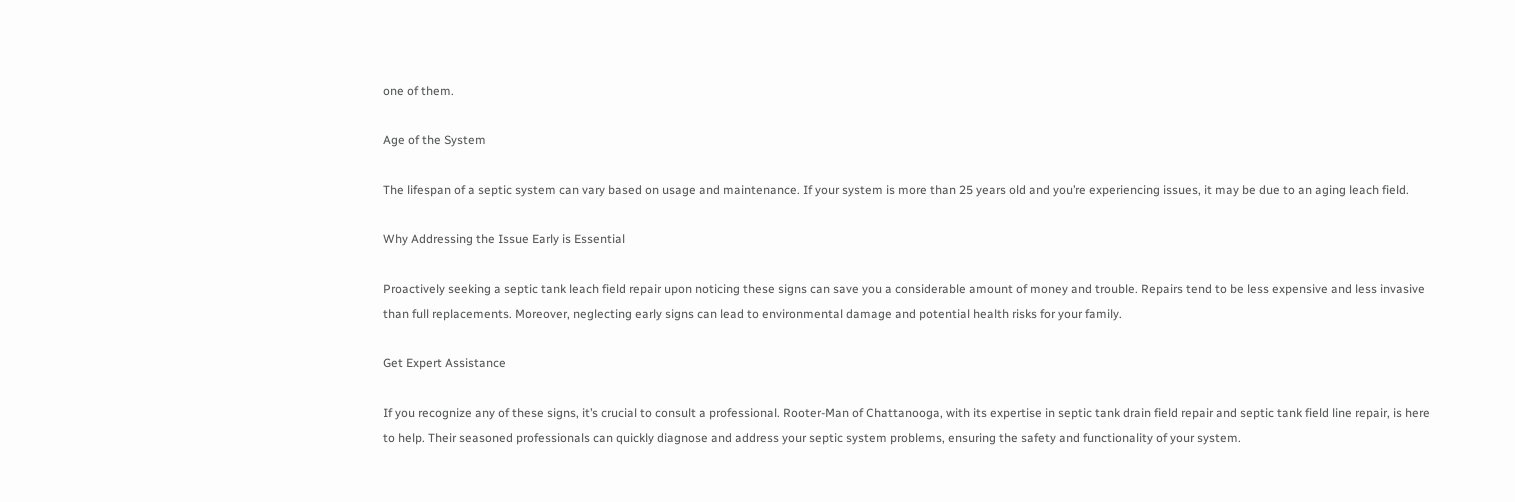one of them.

Age of the System

The lifespan of a septic system can vary based on usage and maintenance. If your system is more than 25 years old and you’re experiencing issues, it may be due to an aging leach field.

Why Addressing the Issue Early is Essential

Proactively seeking a septic tank leach field repair upon noticing these signs can save you a considerable amount of money and trouble. Repairs tend to be less expensive and less invasive than full replacements. Moreover, neglecting early signs can lead to environmental damage and potential health risks for your family.

Get Expert Assistance

If you recognize any of these signs, it’s crucial to consult a professional. Rooter-Man of Chattanooga, with its expertise in septic tank drain field repair and septic tank field line repair, is here to help. Their seasoned professionals can quickly diagnose and address your septic system problems, ensuring the safety and functionality of your system.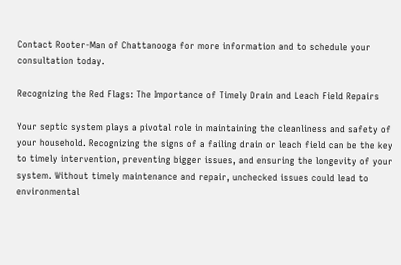Contact Rooter-Man of Chattanooga for more information and to schedule your consultation today.

Recognizing the Red Flags: The Importance of Timely Drain and Leach Field Repairs

Your septic system plays a pivotal role in maintaining the cleanliness and safety of your household. Recognizing the signs of a failing drain or leach field can be the key to timely intervention, preventing bigger issues, and ensuring the longevity of your system. Without timely maintenance and repair, unchecked issues could lead to environmental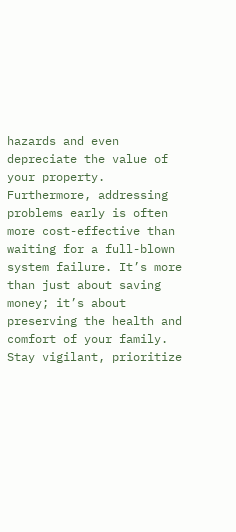hazards and even depreciate the value of your property. Furthermore, addressing problems early is often more cost-effective than waiting for a full-blown system failure. It’s more than just about saving money; it’s about preserving the health and comfort of your family. Stay vigilant, prioritize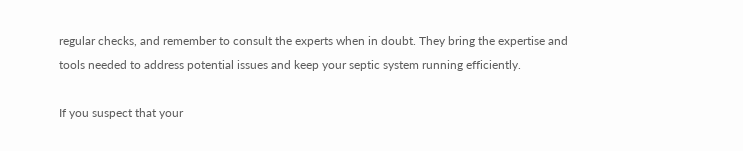regular checks, and remember to consult the experts when in doubt. They bring the expertise and tools needed to address potential issues and keep your septic system running efficiently.

If you suspect that your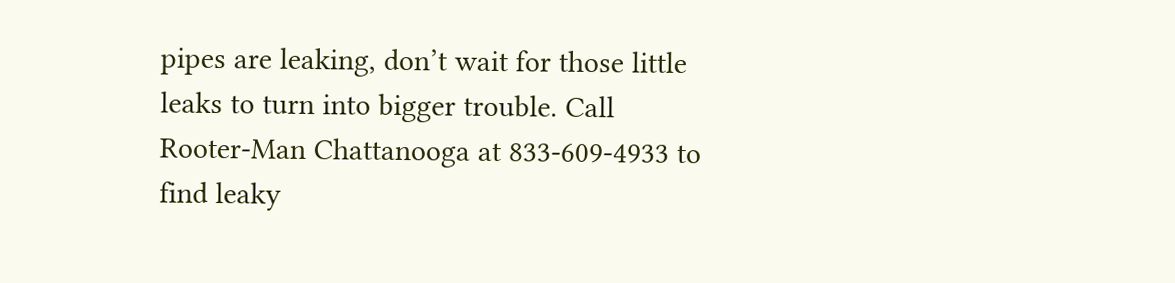pipes are leaking, don’t wait for those little leaks to turn into bigger trouble. Call Rooter-Man Chattanooga at 833-609-4933 to find leaky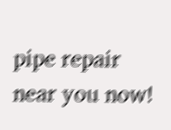pipe repair near you now!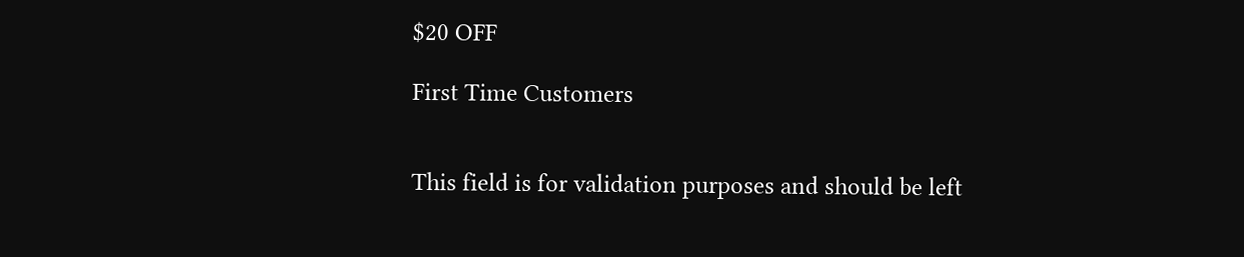$20 OFF

First Time Customers


This field is for validation purposes and should be left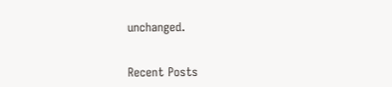unchanged.


Recent Posts